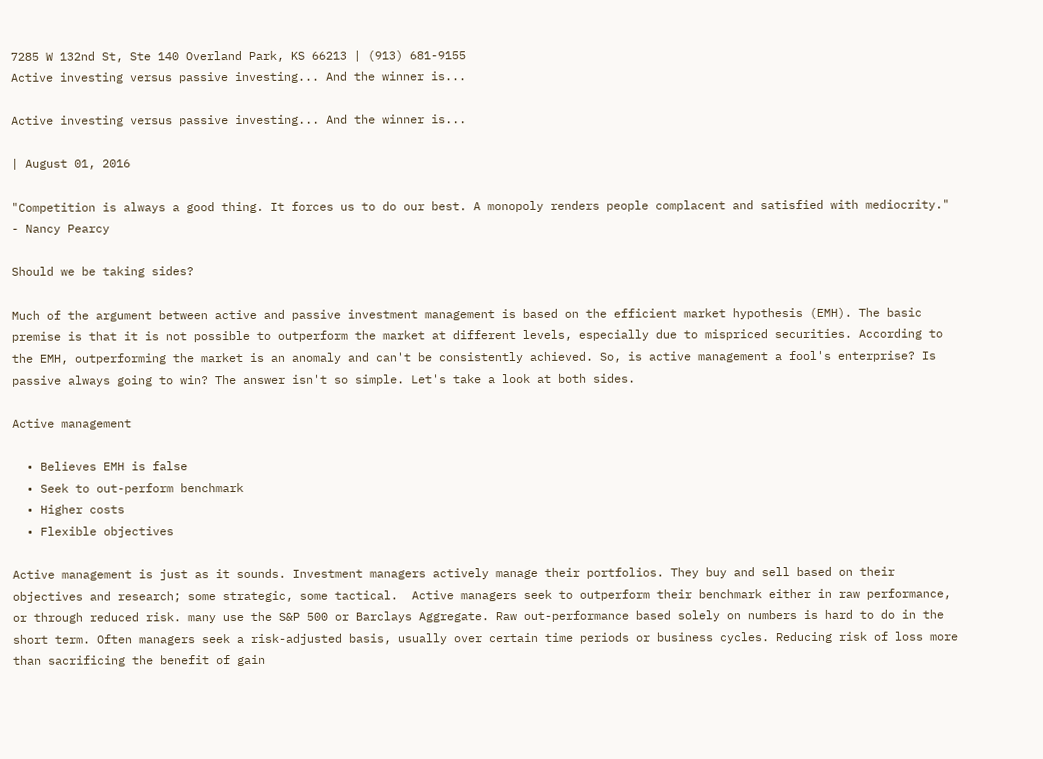7285 W 132nd St, Ste 140 Overland Park, KS 66213 | (913) 681-9155
Active investing versus passive investing... And the winner is...

Active investing versus passive investing... And the winner is...

| August 01, 2016

"Competition is always a good thing. It forces us to do our best. A monopoly renders people complacent and satisfied with mediocrity." - Nancy Pearcy

Should we be taking sides?

Much of the argument between active and passive investment management is based on the efficient market hypothesis (EMH). The basic premise is that it is not possible to outperform the market at different levels, especially due to mispriced securities. According to the EMH, outperforming the market is an anomaly and can't be consistently achieved. So, is active management a fool's enterprise? Is passive always going to win? The answer isn't so simple. Let's take a look at both sides.

Active management

  • Believes EMH is false
  • Seek to out-perform benchmark
  • Higher costs
  • Flexible objectives

Active management is just as it sounds. Investment managers actively manage their portfolios. They buy and sell based on their objectives and research; some strategic, some tactical.  Active managers seek to outperform their benchmark either in raw performance, or through reduced risk. many use the S&P 500 or Barclays Aggregate. Raw out-performance based solely on numbers is hard to do in the short term. Often managers seek a risk-adjusted basis, usually over certain time periods or business cycles. Reducing risk of loss more than sacrificing the benefit of gain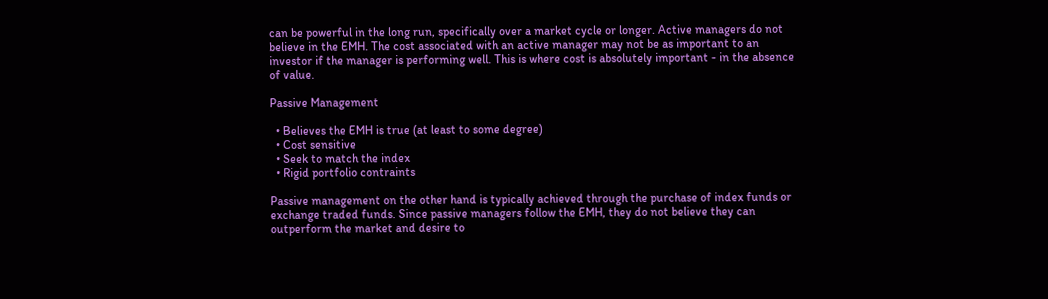can be powerful in the long run, specifically over a market cycle or longer. Active managers do not believe in the EMH. The cost associated with an active manager may not be as important to an investor if the manager is performing well. This is where cost is absolutely important - in the absence of value.

Passive Management

  • Believes the EMH is true (at least to some degree)
  • Cost sensitive
  • Seek to match the index
  • Rigid portfolio contraints

Passive management on the other hand is typically achieved through the purchase of index funds or exchange traded funds. Since passive managers follow the EMH, they do not believe they can outperform the market and desire to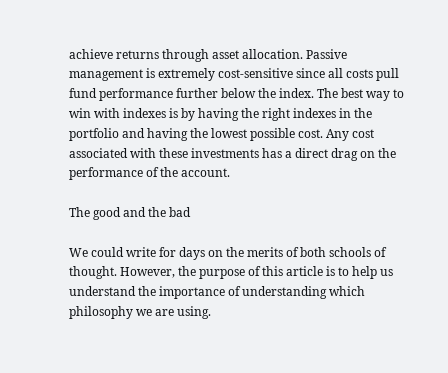achieve returns through asset allocation. Passive management is extremely cost-sensitive since all costs pull fund performance further below the index. The best way to win with indexes is by having the right indexes in the portfolio and having the lowest possible cost. Any cost associated with these investments has a direct drag on the performance of the account.

The good and the bad

We could write for days on the merits of both schools of thought. However, the purpose of this article is to help us understand the importance of understanding which philosophy we are using.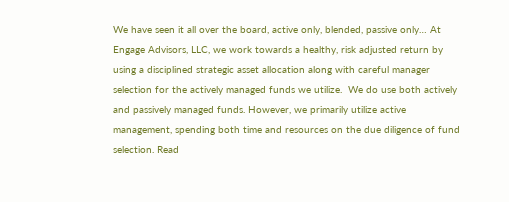We have seen it all over the board, active only, blended, passive only… At Engage Advisors, LLC, we work towards a healthy, risk adjusted return by using a disciplined strategic asset allocation along with careful manager selection for the actively managed funds we utilize.  We do use both actively and passively managed funds. However, we primarily utilize active management, spending both time and resources on the due diligence of fund selection. Read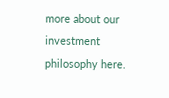more about our investment philosophy here.